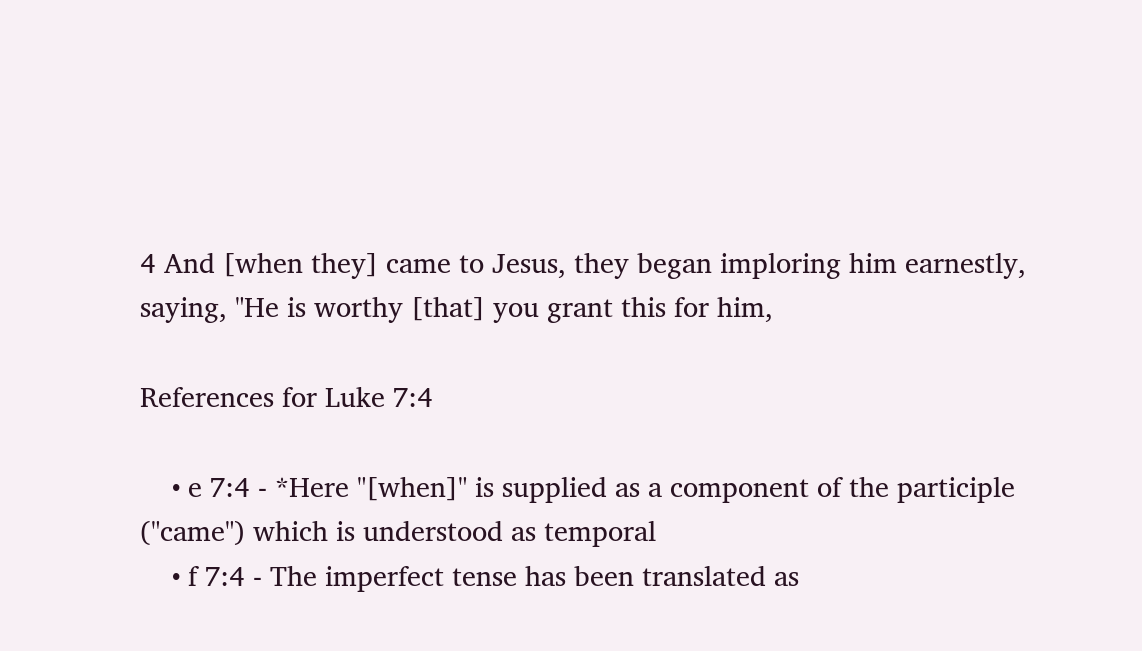4 And [when they] came to Jesus, they began imploring him earnestly, saying, "He is worthy [that] you grant this for him,

References for Luke 7:4

    • e 7:4 - *Here "[when]" is supplied as a component of the participle ("came") which is understood as temporal
    • f 7:4 - The imperfect tense has been translated as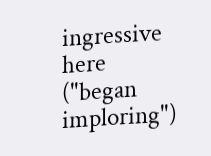ingressive here ("began imploring")